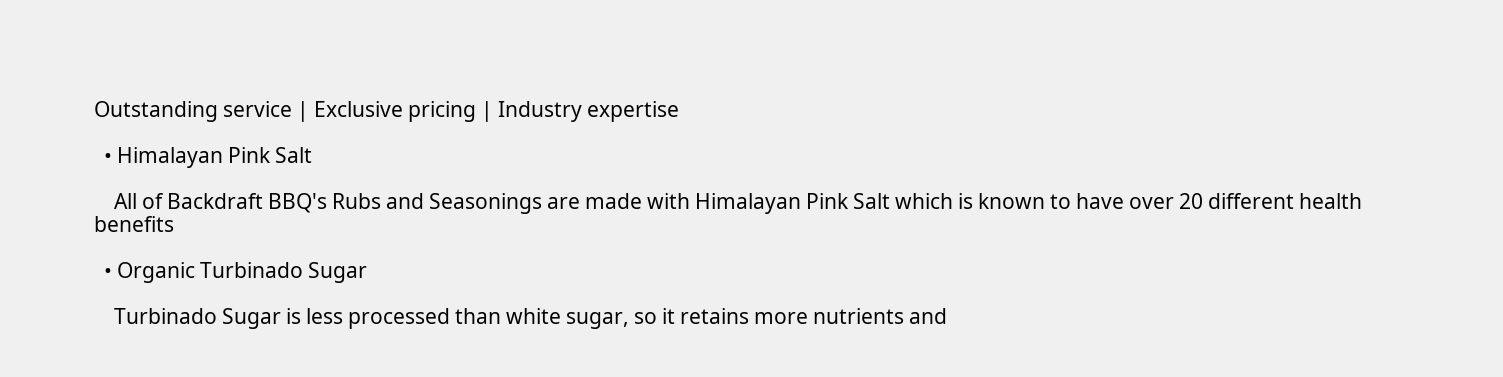Outstanding service | Exclusive pricing | Industry expertise

  • Himalayan Pink Salt

    All of Backdraft BBQ's Rubs and Seasonings are made with Himalayan Pink Salt which is known to have over 20 different health benefits

  • Organic Turbinado Sugar

    Turbinado Sugar is less processed than white sugar, so it retains more nutrients and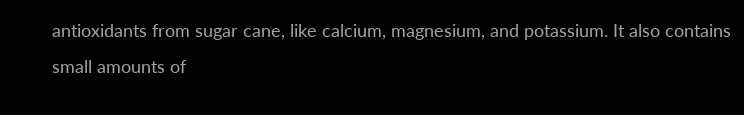antioxidants from sugar cane, like calcium, magnesium, and potassium. It also contains small amounts of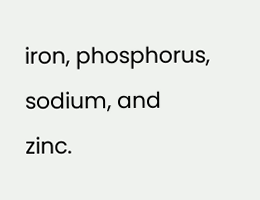iron, phosphorus, sodium, and zinc.